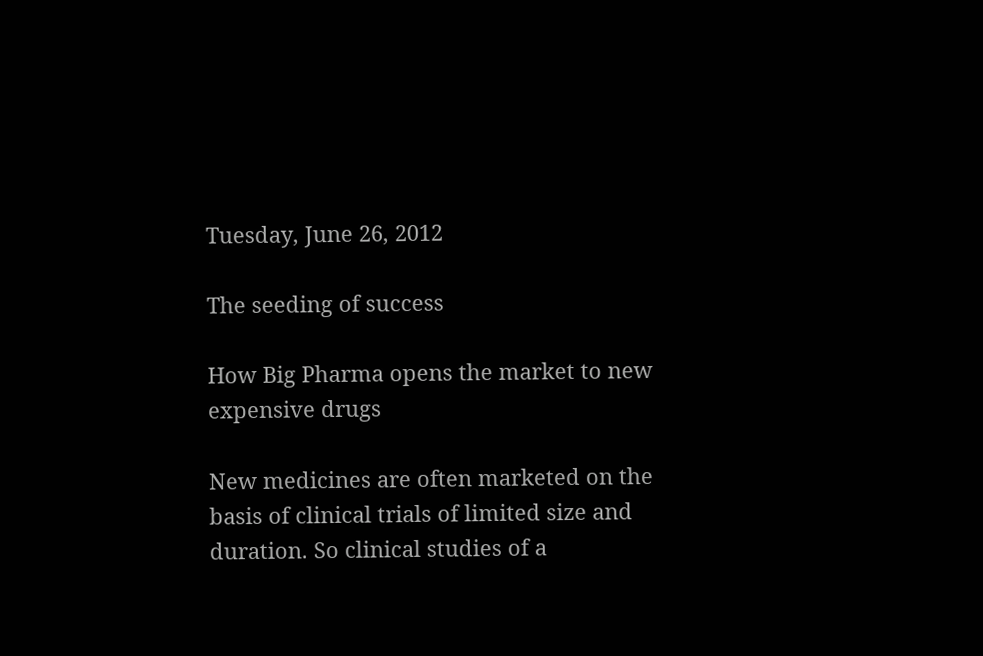Tuesday, June 26, 2012

The seeding of success

How Big Pharma opens the market to new expensive drugs

New medicines are often marketed on the basis of clinical trials of limited size and duration. So clinical studies of a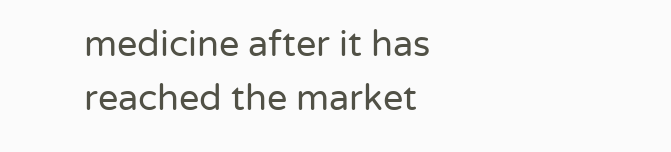medicine after it has reached the market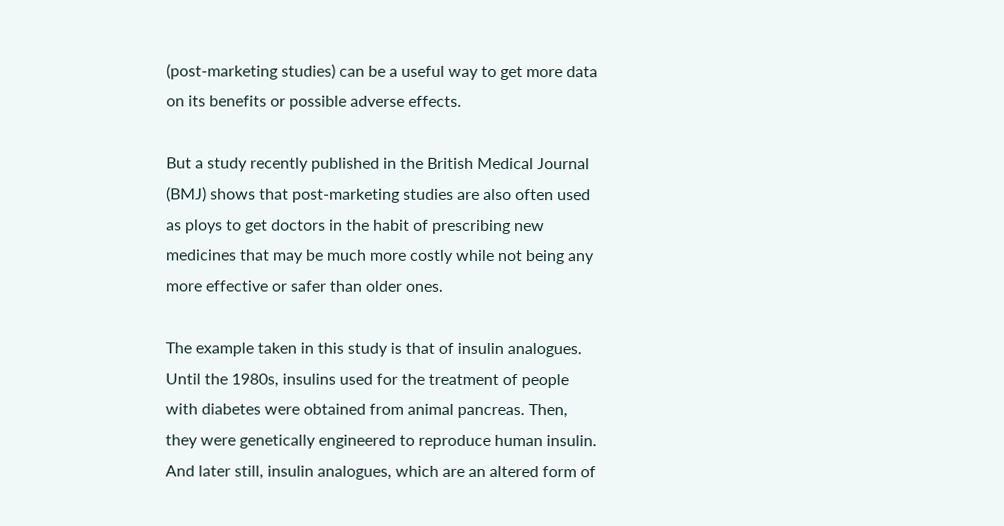(post-marketing studies) can be a useful way to get more data on its benefits or possible adverse effects.

But a study recently published in the British Medical Journal (BMJ) shows that post-marketing studies are also often used as ploys to get doctors in the habit of prescribing new medicines that may be much more costly while not being any more effective or safer than older ones.

The example taken in this study is that of insulin analogues. Until the 1980s, insulins used for the treatment of people with diabetes were obtained from animal pancreas. Then, they were genetically engineered to reproduce human insulin. And later still, insulin analogues, which are an altered form of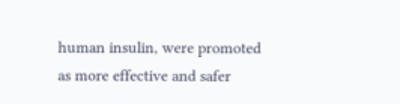human insulin, were promoted as more effective and safer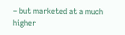– but marketed at a much higher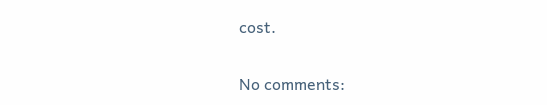cost.


No comments: